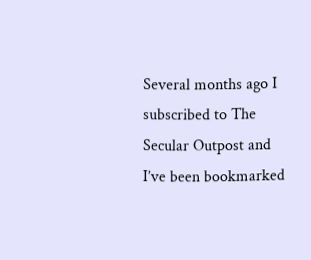Several months ago I subscribed to The Secular Outpost and I’ve been bookmarked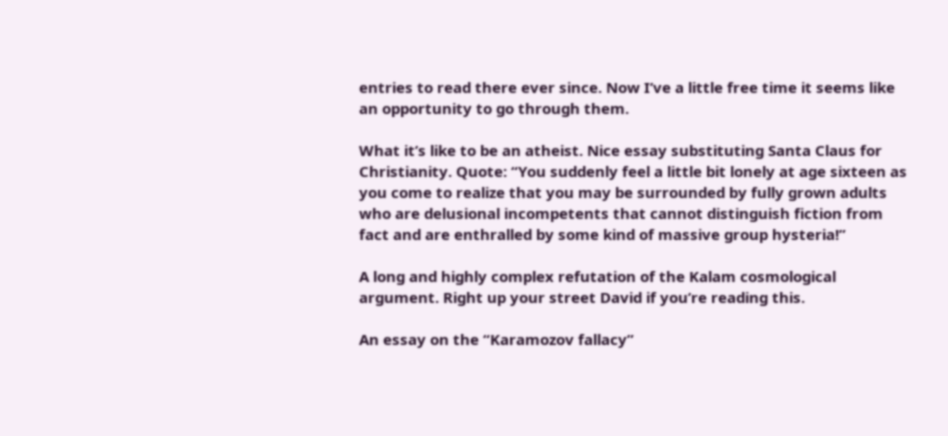entries to read there ever since. Now I’ve a little free time it seems like an opportunity to go through them.

What it’s like to be an atheist. Nice essay substituting Santa Claus for Christianity. Quote: “You suddenly feel a little bit lonely at age sixteen as you come to realize that you may be surrounded by fully grown adults who are delusional incompetents that cannot distinguish fiction from fact and are enthralled by some kind of massive group hysteria!”

A long and highly complex refutation of the Kalam cosmological argument. Right up your street David if you’re reading this.

An essay on the “Karamozov fallacy”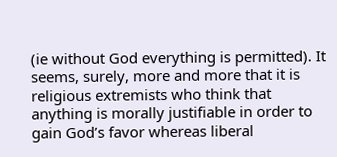(ie without God everything is permitted). It seems, surely, more and more that it is religious extremists who think that anything is morally justifiable in order to gain God’s favor whereas liberal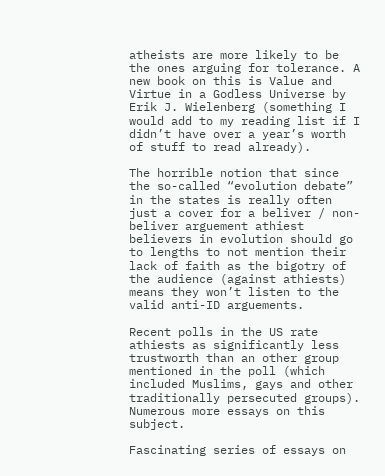atheists are more likely to be the ones arguing for tolerance. A new book on this is Value and Virtue in a Godless Universe by Erik J. Wielenberg (something I would add to my reading list if I didn’t have over a year’s worth of stuff to read already).

The horrible notion that since the so-called “evolution debate” in the states is really often just a cover for a beliver / non-beliver arguement athiest believers in evolution should go to lengths to not mention their lack of faith as the bigotry of the audience (against athiests) means they won’t listen to the valid anti-ID arguements.

Recent polls in the US rate athiests as significantly less trustworth than an other group mentioned in the poll (which included Muslims, gays and other traditionally persecuted groups). Numerous more essays on this subject.

Fascinating series of essays on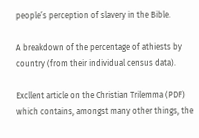people’s perception of slavery in the Bible.

A breakdown of the percentage of athiests by country (from their individual census data).

Excllent article on the Christian Trilemma (PDF) which contains, amongst many other things, the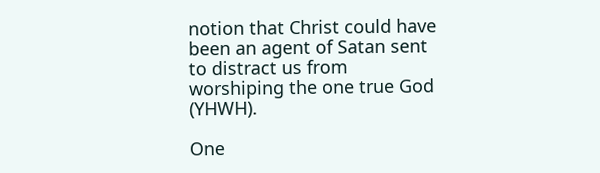notion that Christ could have been an agent of Satan sent to distract us from worshiping the one true God (YHWH).

One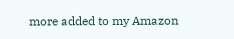more added to my Amazon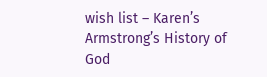wish list – Karen’s Armstrong’s History of God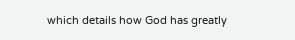which details how God has greatly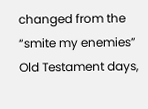changed from the “smite my enemies” Old Testament days,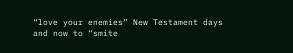“love your enemies” New Testament days and now to “smite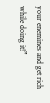your enemines and get rich while doing it!”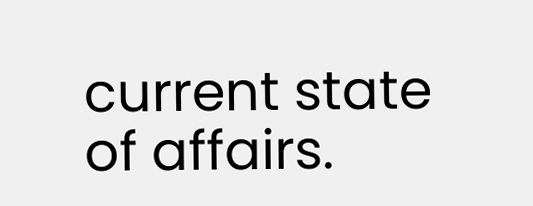current state of affairs.